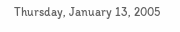Thursday, January 13, 2005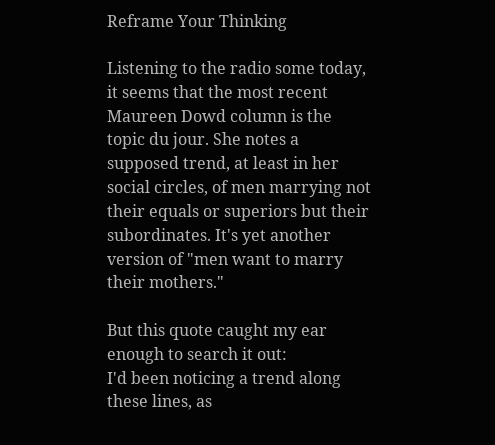Reframe Your Thinking

Listening to the radio some today, it seems that the most recent Maureen Dowd column is the topic du jour. She notes a supposed trend, at least in her social circles, of men marrying not their equals or superiors but their subordinates. It's yet another version of "men want to marry their mothers."

But this quote caught my ear enough to search it out:
I'd been noticing a trend along these lines, as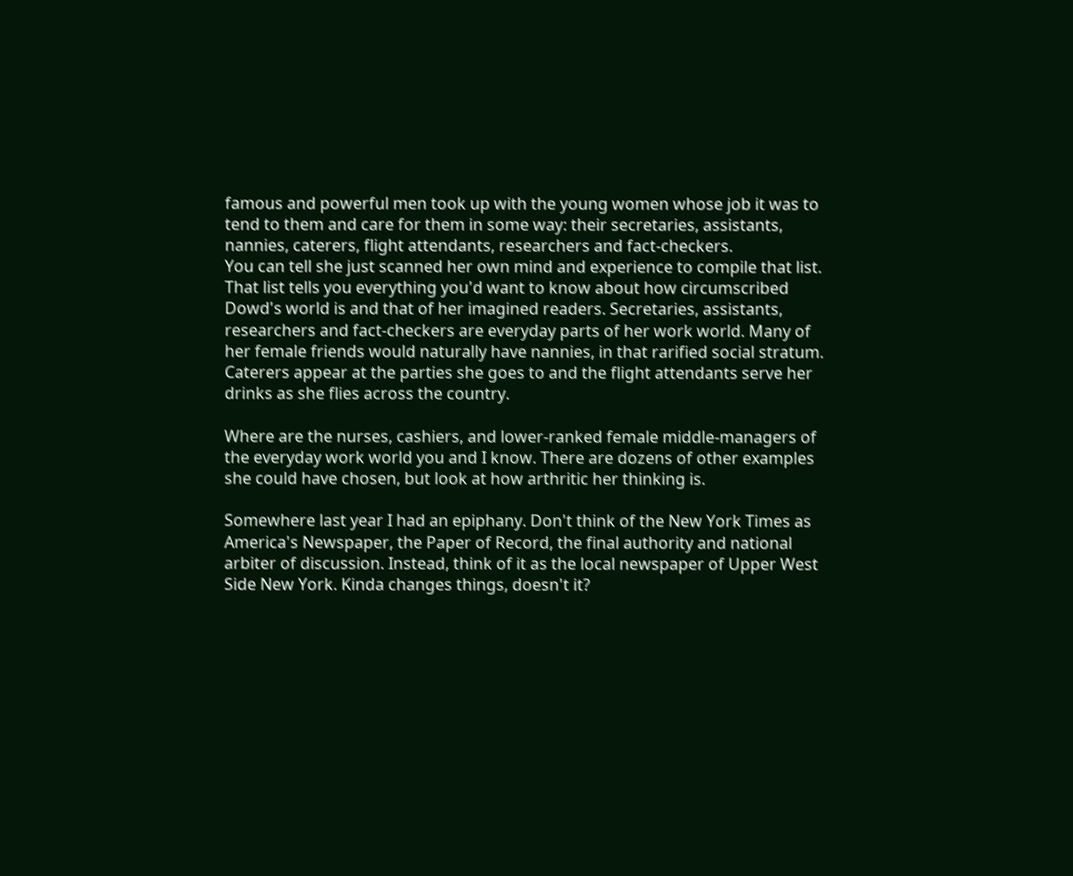famous and powerful men took up with the young women whose job it was to tend to them and care for them in some way: their secretaries, assistants, nannies, caterers, flight attendants, researchers and fact-checkers.
You can tell she just scanned her own mind and experience to compile that list. That list tells you everything you'd want to know about how circumscribed Dowd's world is and that of her imagined readers. Secretaries, assistants, researchers and fact-checkers are everyday parts of her work world. Many of her female friends would naturally have nannies, in that rarified social stratum. Caterers appear at the parties she goes to and the flight attendants serve her drinks as she flies across the country.

Where are the nurses, cashiers, and lower-ranked female middle-managers of the everyday work world you and I know. There are dozens of other examples she could have chosen, but look at how arthritic her thinking is.

Somewhere last year I had an epiphany. Don't think of the New York Times as America's Newspaper, the Paper of Record, the final authority and national arbiter of discussion. Instead, think of it as the local newspaper of Upper West Side New York. Kinda changes things, doesn't it?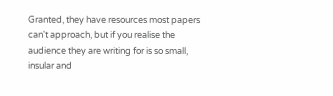Granted, they have resources most papers can't approach, but if you realise the audience they are writing for is so small, insular and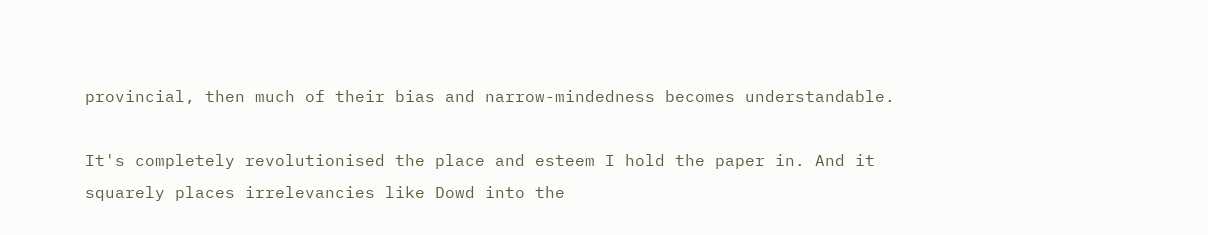provincial, then much of their bias and narrow-mindedness becomes understandable.

It's completely revolutionised the place and esteem I hold the paper in. And it squarely places irrelevancies like Dowd into the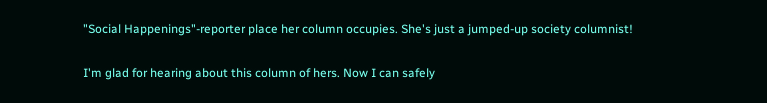"Social Happenings"-reporter place her column occupies. She's just a jumped-up society columnist!

I'm glad for hearing about this column of hers. Now I can safely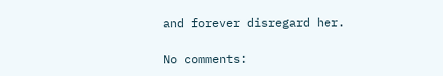and forever disregard her.

No comments: